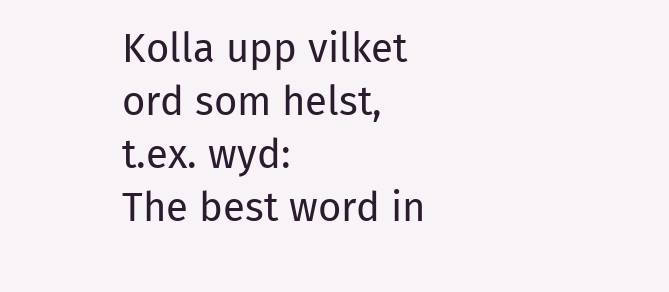Kolla upp vilket ord som helst, t.ex. wyd:
The best word in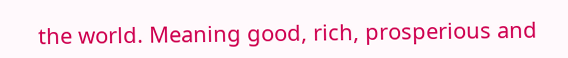the world. Meaning good, rich, prosperious and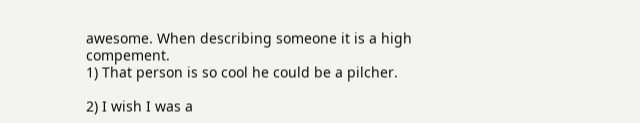awesome. When describing someone it is a high compement.
1) That person is so cool he could be a pilcher.

2) I wish I was a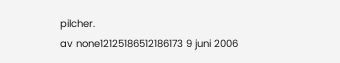pilcher.
av none12125186512186173 9 juni 2006